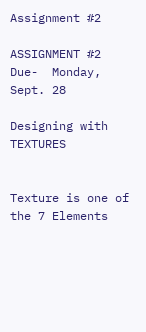Assignment #2

ASSIGNMENT #2     Due-  Monday, Sept. 28

Designing with TEXTURES


Texture is one of the 7 Elements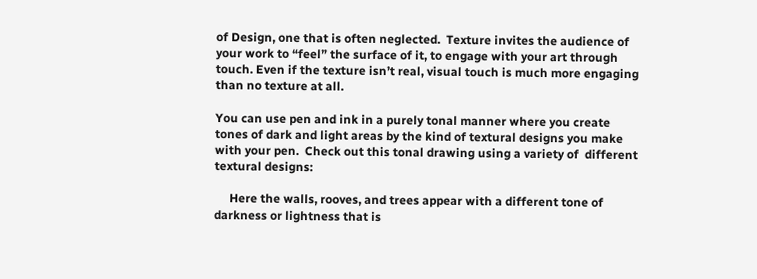of Design, one that is often neglected.  Texture invites the audience of your work to “feel” the surface of it, to engage with your art through touch. Even if the texture isn’t real, visual touch is much more engaging than no texture at all.

You can use pen and ink in a purely tonal manner where you create tones of dark and light areas by the kind of textural designs you make with your pen.  Check out this tonal drawing using a variety of  different textural designs:

     Here the walls, rooves, and trees appear with a different tone of darkness or lightness that is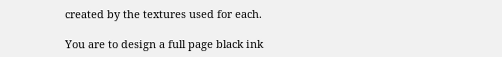created by the textures used for each.

You are to design a full page black ink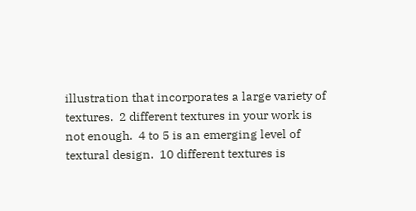illustration that incorporates a large variety of textures.  2 different textures in your work is not enough.  4 to 5 is an emerging level of textural design.  10 different textures is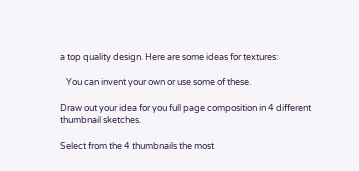a top quality design. Here are some ideas for textures:

   You can invent your own or use some of these.

Draw out your idea for you full page composition in 4 different thumbnail sketches.

Select from the 4 thumbnails the most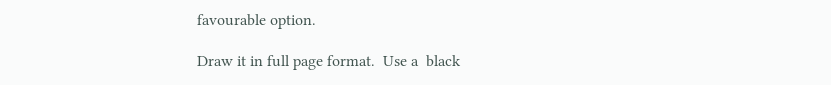favourable option.

Draw it in full page format.  Use a  black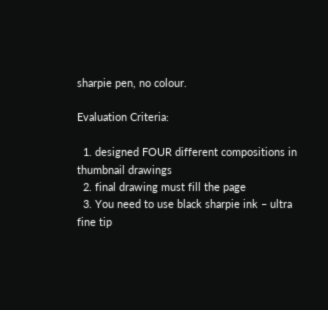sharpie pen, no colour.

Evaluation Criteria:

  1. designed FOUR different compositions in thumbnail drawings
  2. final drawing must fill the page
  3. You need to use black sharpie ink – ultra fine tip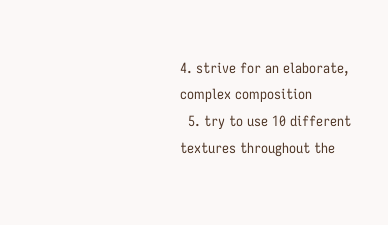4. strive for an elaborate, complex composition
  5. try to use 10 different textures throughout the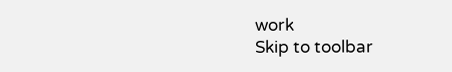work
Skip to toolbar